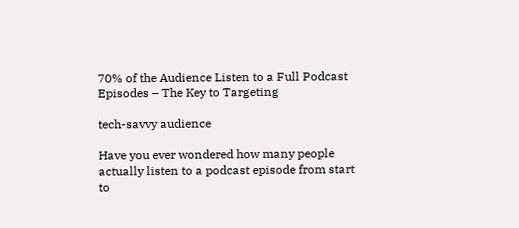70% of the Audience Listen to a Full Podcast Episodes – The Key to Targeting

tech-savvy audience

Have you ever wondered how many people actually listen to a podcast episode from start to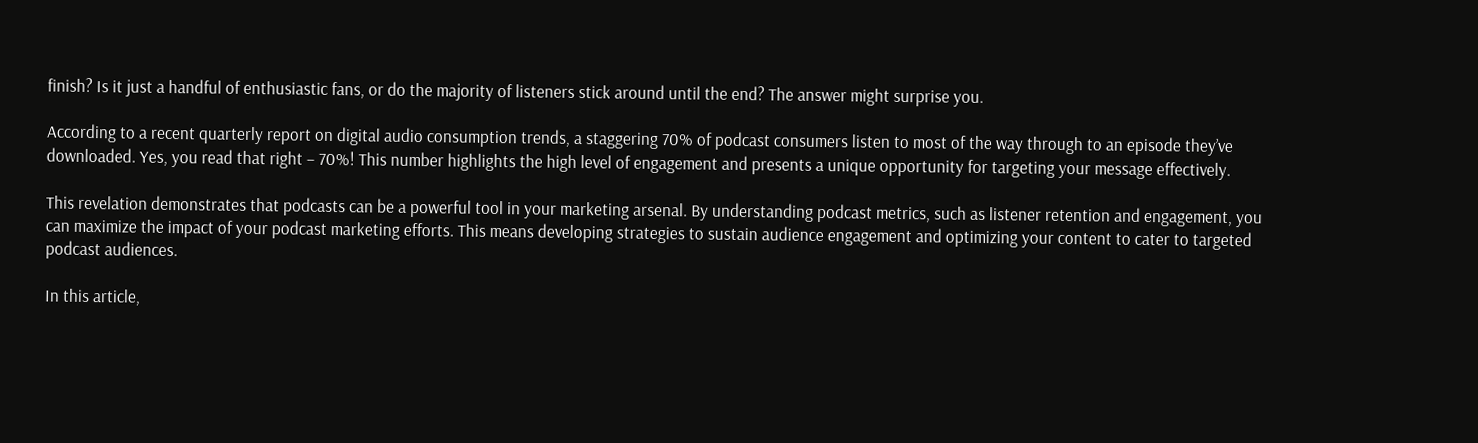finish? Is it just a handful of enthusiastic fans, or do the majority of listeners stick around until the end? The answer might surprise you.

According to a recent quarterly report on digital audio consumption trends, a staggering 70% of podcast consumers listen to most of the way through to an episode they’ve downloaded. Yes, you read that right – 70%! This number highlights the high level of engagement and presents a unique opportunity for targeting your message effectively.

This revelation demonstrates that podcasts can be a powerful tool in your marketing arsenal. By understanding podcast metrics, such as listener retention and engagement, you can maximize the impact of your podcast marketing efforts. This means developing strategies to sustain audience engagement and optimizing your content to cater to targeted podcast audiences.

In this article,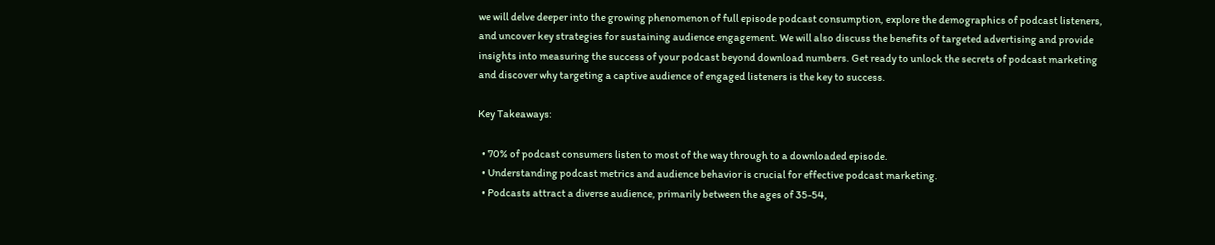we will delve deeper into the growing phenomenon of full episode podcast consumption, explore the demographics of podcast listeners, and uncover key strategies for sustaining audience engagement. We will also discuss the benefits of targeted advertising and provide insights into measuring the success of your podcast beyond download numbers. Get ready to unlock the secrets of podcast marketing and discover why targeting a captive audience of engaged listeners is the key to success.

Key Takeaways:

  • 70% of podcast consumers listen to most of the way through to a downloaded episode.
  • Understanding podcast metrics and audience behavior is crucial for effective podcast marketing.
  • Podcasts attract a diverse audience, primarily between the ages of 35-54,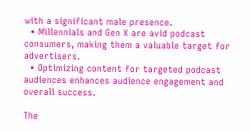with a significant male presence.
  • Millennials and Gen X are avid podcast consumers, making them a valuable target for advertisers.
  • Optimizing content for targeted podcast audiences enhances audience engagement and overall success.

The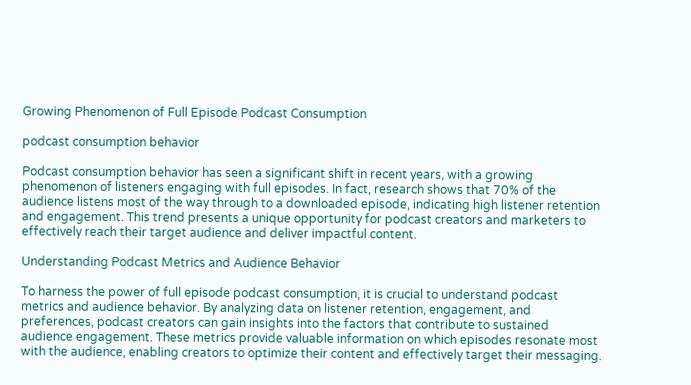Growing Phenomenon of Full Episode Podcast Consumption

podcast consumption behavior

Podcast consumption behavior has seen a significant shift in recent years, with a growing phenomenon of listeners engaging with full episodes. In fact, research shows that 70% of the audience listens most of the way through to a downloaded episode, indicating high listener retention and engagement. This trend presents a unique opportunity for podcast creators and marketers to effectively reach their target audience and deliver impactful content.

Understanding Podcast Metrics and Audience Behavior

To harness the power of full episode podcast consumption, it is crucial to understand podcast metrics and audience behavior. By analyzing data on listener retention, engagement, and preferences, podcast creators can gain insights into the factors that contribute to sustained audience engagement. These metrics provide valuable information on which episodes resonate most with the audience, enabling creators to optimize their content and effectively target their messaging.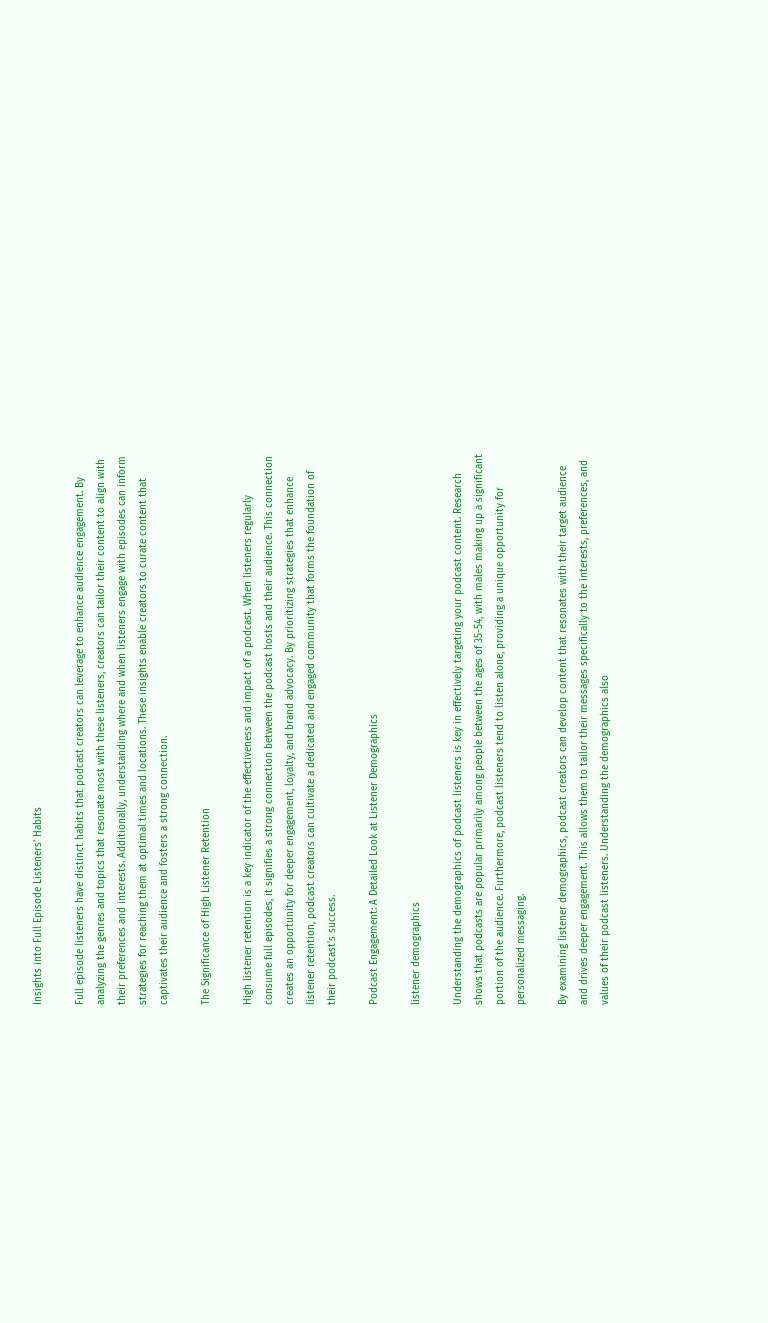Insights into Full Episode Listeners’ Habits

Full episode listeners have distinct habits that podcast creators can leverage to enhance audience engagement. By analyzing the genres and topics that resonate most with these listeners, creators can tailor their content to align with their preferences and interests. Additionally, understanding where and when listeners engage with episodes can inform strategies for reaching them at optimal times and locations. These insights enable creators to curate content that captivates their audience and fosters a strong connection.

The Significance of High Listener Retention

High listener retention is a key indicator of the effectiveness and impact of a podcast. When listeners regularly consume full episodes, it signifies a strong connection between the podcast hosts and their audience. This connection creates an opportunity for deeper engagement, loyalty, and brand advocacy. By prioritizing strategies that enhance listener retention, podcast creators can cultivate a dedicated and engaged community that forms the foundation of their podcast’s success.

Podcast Engagement: A Detailed Look at Listener Demographics

listener demographics

Understanding the demographics of podcast listeners is key in effectively targeting your podcast content. Research shows that podcasts are popular primarily among people between the ages of 35-54, with males making up a significant portion of the audience. Furthermore, podcast listeners tend to listen alone, providing a unique opportunity for personalized messaging.

By examining listener demographics, podcast creators can develop content that resonates with their target audience and drives deeper engagement. This allows them to tailor their messages specifically to the interests, preferences, and values of their podcast listeners. Understanding the demographics also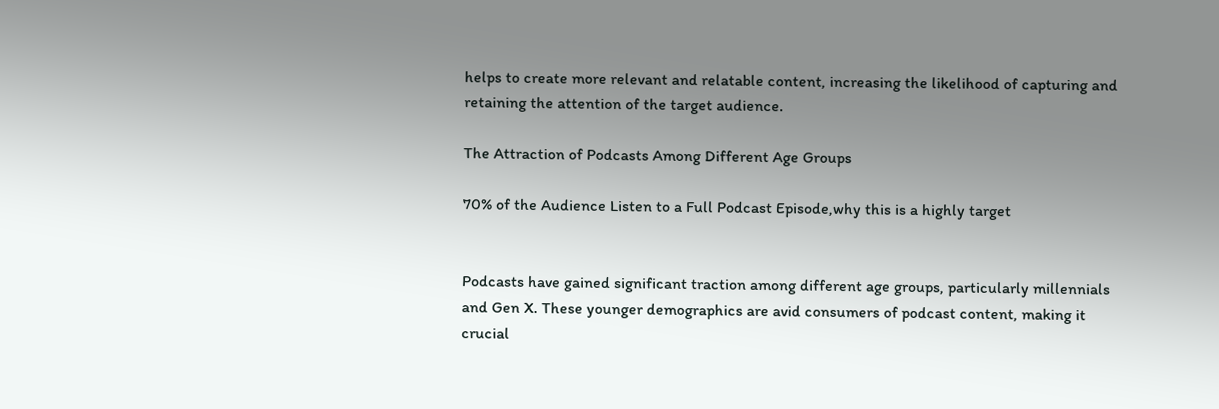helps to create more relevant and relatable content, increasing the likelihood of capturing and retaining the attention of the target audience.

The Attraction of Podcasts Among Different Age Groups

70% of the Audience Listen to a Full Podcast Episode,why this is a highly target


Podcasts have gained significant traction among different age groups, particularly millennials and Gen X. These younger demographics are avid consumers of podcast content, making it crucial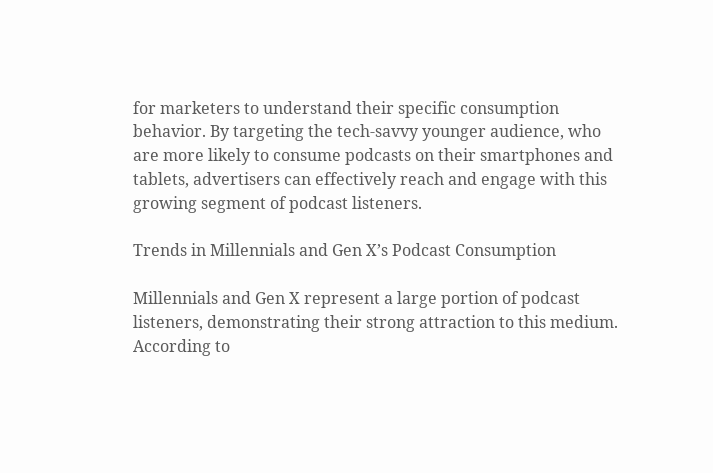for marketers to understand their specific consumption behavior. By targeting the tech-savvy younger audience, who are more likely to consume podcasts on their smartphones and tablets, advertisers can effectively reach and engage with this growing segment of podcast listeners.

Trends in Millennials and Gen X’s Podcast Consumption

Millennials and Gen X represent a large portion of podcast listeners, demonstrating their strong attraction to this medium. According to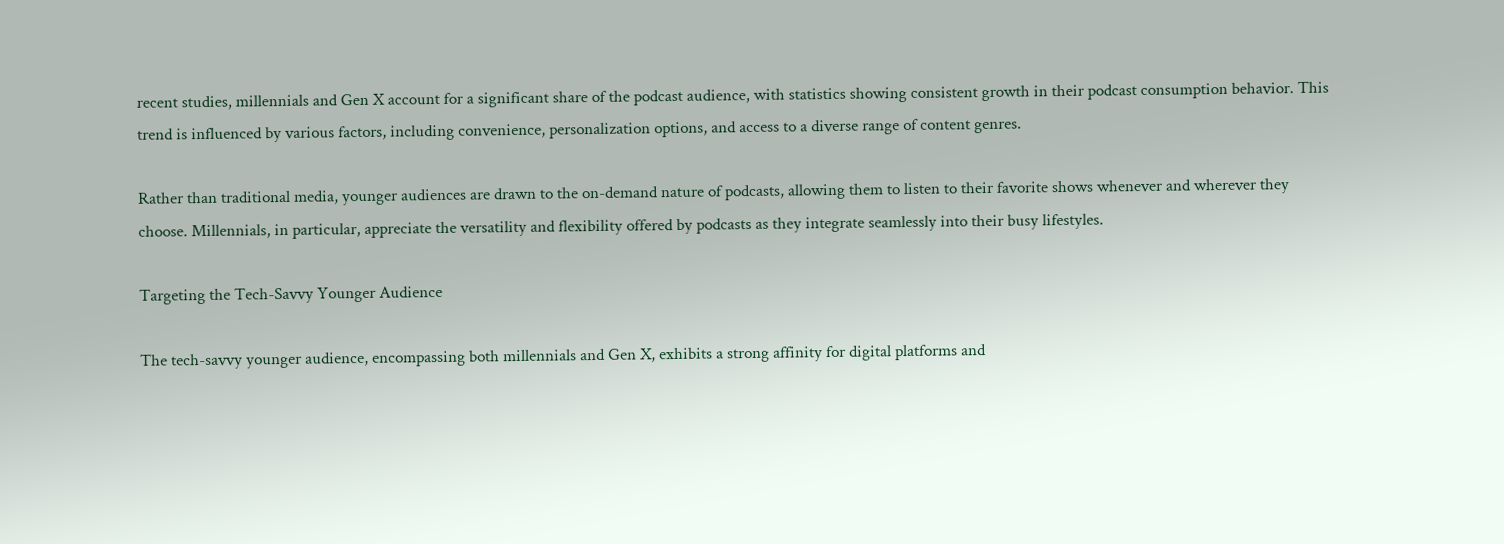recent studies, millennials and Gen X account for a significant share of the podcast audience, with statistics showing consistent growth in their podcast consumption behavior. This trend is influenced by various factors, including convenience, personalization options, and access to a diverse range of content genres.

Rather than traditional media, younger audiences are drawn to the on-demand nature of podcasts, allowing them to listen to their favorite shows whenever and wherever they choose. Millennials, in particular, appreciate the versatility and flexibility offered by podcasts as they integrate seamlessly into their busy lifestyles.

Targeting the Tech-Savvy Younger Audience

The tech-savvy younger audience, encompassing both millennials and Gen X, exhibits a strong affinity for digital platforms and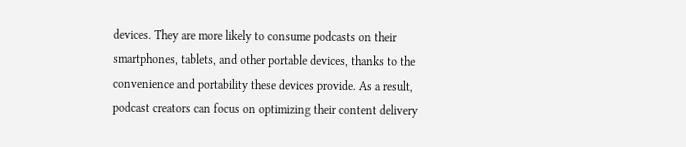devices. They are more likely to consume podcasts on their smartphones, tablets, and other portable devices, thanks to the convenience and portability these devices provide. As a result, podcast creators can focus on optimizing their content delivery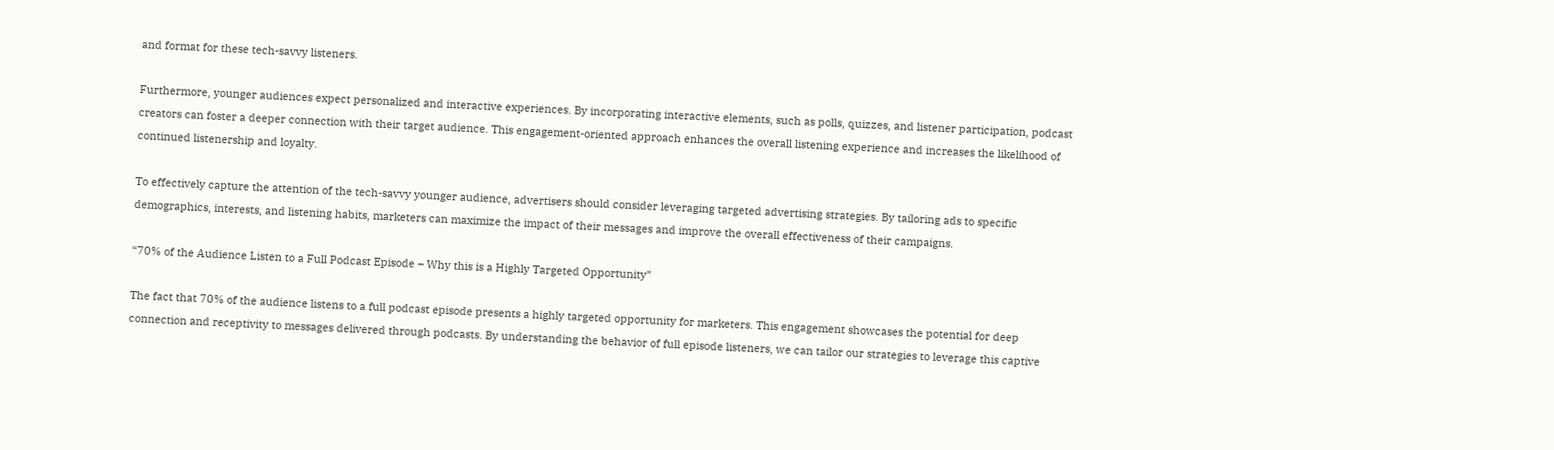and format for these tech-savvy listeners.

Furthermore, younger audiences expect personalized and interactive experiences. By incorporating interactive elements, such as polls, quizzes, and listener participation, podcast creators can foster a deeper connection with their target audience. This engagement-oriented approach enhances the overall listening experience and increases the likelihood of continued listenership and loyalty.

To effectively capture the attention of the tech-savvy younger audience, advertisers should consider leveraging targeted advertising strategies. By tailoring ads to specific demographics, interests, and listening habits, marketers can maximize the impact of their messages and improve the overall effectiveness of their campaigns.

“70% of the Audience Listen to a Full Podcast Episode – Why this is a Highly Targeted Opportunity”

The fact that 70% of the audience listens to a full podcast episode presents a highly targeted opportunity for marketers. This engagement showcases the potential for deep connection and receptivity to messages delivered through podcasts. By understanding the behavior of full episode listeners, we can tailor our strategies to leverage this captive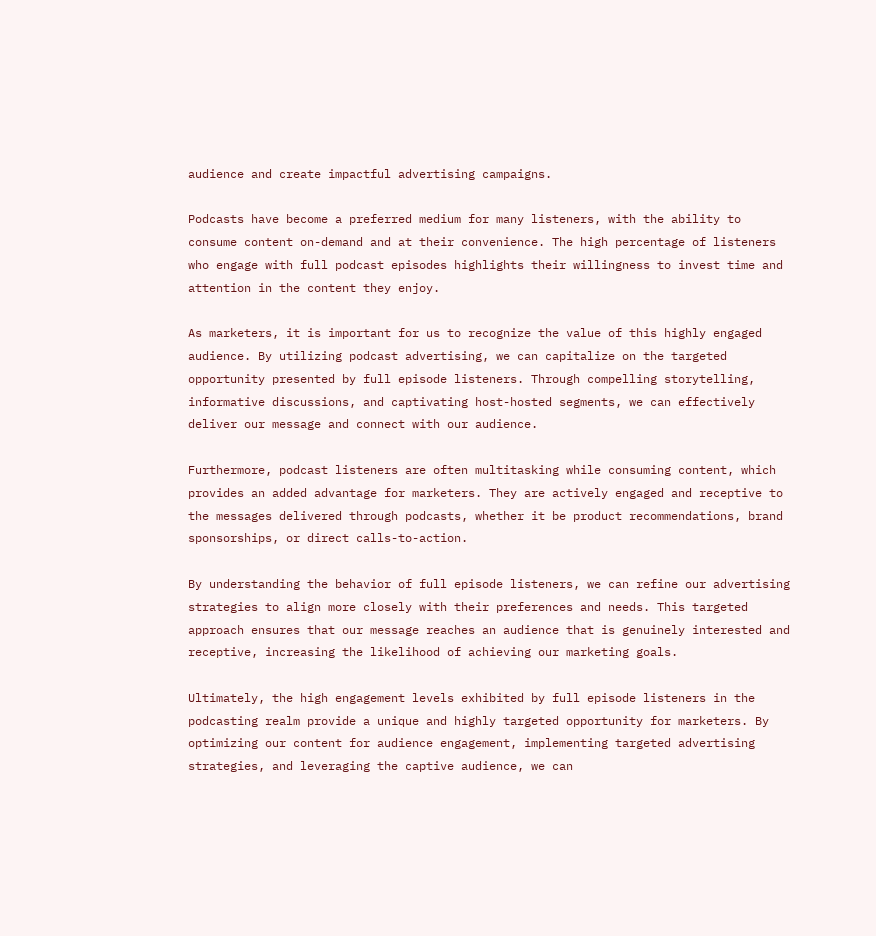audience and create impactful advertising campaigns.

Podcasts have become a preferred medium for many listeners, with the ability to consume content on-demand and at their convenience. The high percentage of listeners who engage with full podcast episodes highlights their willingness to invest time and attention in the content they enjoy.

As marketers, it is important for us to recognize the value of this highly engaged audience. By utilizing podcast advertising, we can capitalize on the targeted opportunity presented by full episode listeners. Through compelling storytelling, informative discussions, and captivating host-hosted segments, we can effectively deliver our message and connect with our audience.

Furthermore, podcast listeners are often multitasking while consuming content, which provides an added advantage for marketers. They are actively engaged and receptive to the messages delivered through podcasts, whether it be product recommendations, brand sponsorships, or direct calls-to-action.

By understanding the behavior of full episode listeners, we can refine our advertising strategies to align more closely with their preferences and needs. This targeted approach ensures that our message reaches an audience that is genuinely interested and receptive, increasing the likelihood of achieving our marketing goals.

Ultimately, the high engagement levels exhibited by full episode listeners in the podcasting realm provide a unique and highly targeted opportunity for marketers. By optimizing our content for audience engagement, implementing targeted advertising strategies, and leveraging the captive audience, we can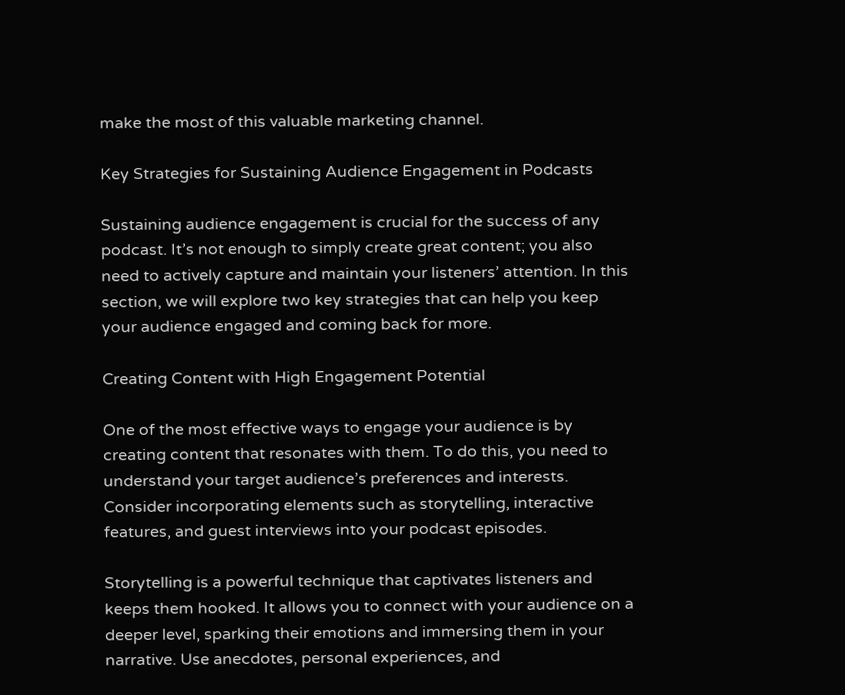make the most of this valuable marketing channel.

Key Strategies for Sustaining Audience Engagement in Podcasts

Sustaining audience engagement is crucial for the success of any podcast. It’s not enough to simply create great content; you also need to actively capture and maintain your listeners’ attention. In this section, we will explore two key strategies that can help you keep your audience engaged and coming back for more.

Creating Content with High Engagement Potential

One of the most effective ways to engage your audience is by creating content that resonates with them. To do this, you need to understand your target audience’s preferences and interests. Consider incorporating elements such as storytelling, interactive features, and guest interviews into your podcast episodes.

Storytelling is a powerful technique that captivates listeners and keeps them hooked. It allows you to connect with your audience on a deeper level, sparking their emotions and immersing them in your narrative. Use anecdotes, personal experiences, and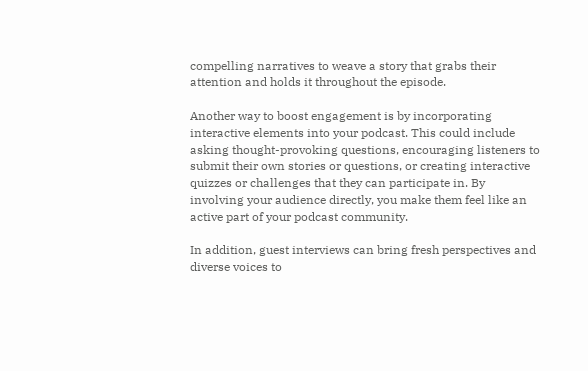compelling narratives to weave a story that grabs their attention and holds it throughout the episode.

Another way to boost engagement is by incorporating interactive elements into your podcast. This could include asking thought-provoking questions, encouraging listeners to submit their own stories or questions, or creating interactive quizzes or challenges that they can participate in. By involving your audience directly, you make them feel like an active part of your podcast community.

In addition, guest interviews can bring fresh perspectives and diverse voices to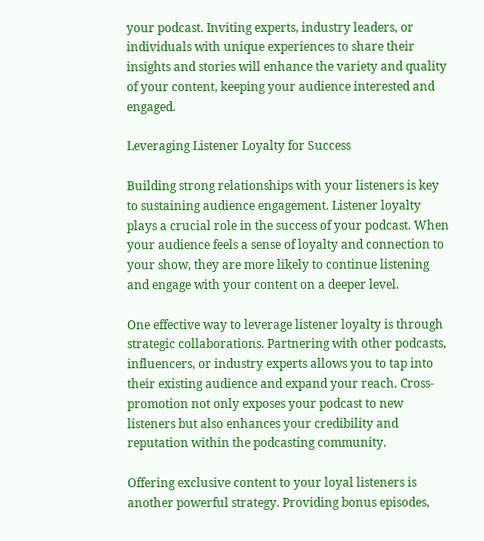your podcast. Inviting experts, industry leaders, or individuals with unique experiences to share their insights and stories will enhance the variety and quality of your content, keeping your audience interested and engaged.

Leveraging Listener Loyalty for Success

Building strong relationships with your listeners is key to sustaining audience engagement. Listener loyalty plays a crucial role in the success of your podcast. When your audience feels a sense of loyalty and connection to your show, they are more likely to continue listening and engage with your content on a deeper level.

One effective way to leverage listener loyalty is through strategic collaborations. Partnering with other podcasts, influencers, or industry experts allows you to tap into their existing audience and expand your reach. Cross-promotion not only exposes your podcast to new listeners but also enhances your credibility and reputation within the podcasting community.

Offering exclusive content to your loyal listeners is another powerful strategy. Providing bonus episodes,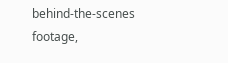behind-the-scenes footage,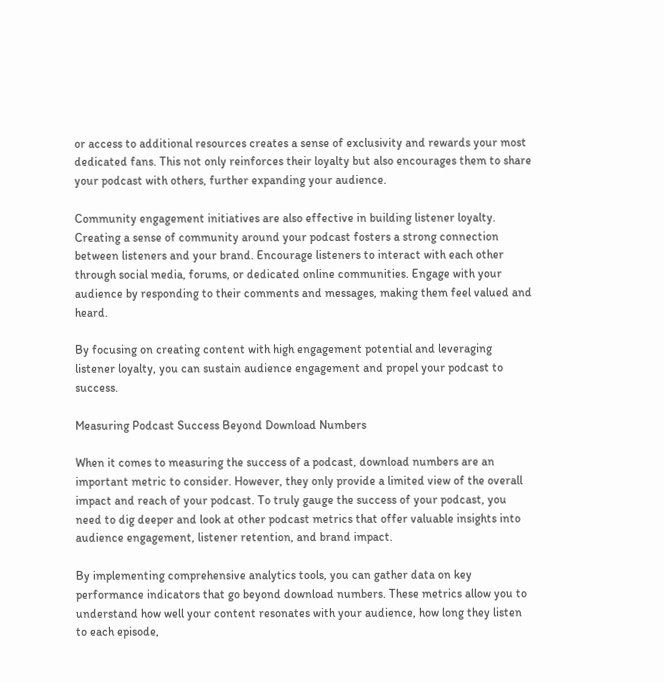or access to additional resources creates a sense of exclusivity and rewards your most dedicated fans. This not only reinforces their loyalty but also encourages them to share your podcast with others, further expanding your audience.

Community engagement initiatives are also effective in building listener loyalty. Creating a sense of community around your podcast fosters a strong connection between listeners and your brand. Encourage listeners to interact with each other through social media, forums, or dedicated online communities. Engage with your audience by responding to their comments and messages, making them feel valued and heard.

By focusing on creating content with high engagement potential and leveraging listener loyalty, you can sustain audience engagement and propel your podcast to success.

Measuring Podcast Success Beyond Download Numbers

When it comes to measuring the success of a podcast, download numbers are an important metric to consider. However, they only provide a limited view of the overall impact and reach of your podcast. To truly gauge the success of your podcast, you need to dig deeper and look at other podcast metrics that offer valuable insights into audience engagement, listener retention, and brand impact.

By implementing comprehensive analytics tools, you can gather data on key performance indicators that go beyond download numbers. These metrics allow you to understand how well your content resonates with your audience, how long they listen to each episode,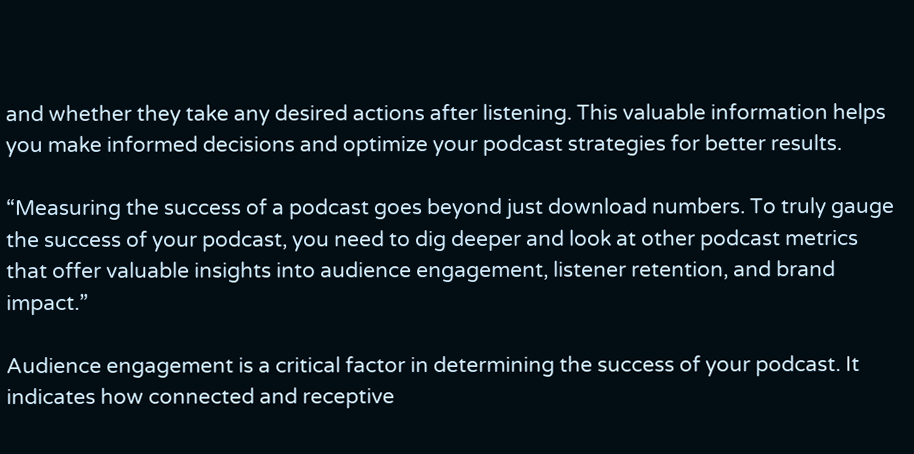and whether they take any desired actions after listening. This valuable information helps you make informed decisions and optimize your podcast strategies for better results.

“Measuring the success of a podcast goes beyond just download numbers. To truly gauge the success of your podcast, you need to dig deeper and look at other podcast metrics that offer valuable insights into audience engagement, listener retention, and brand impact.”

Audience engagement is a critical factor in determining the success of your podcast. It indicates how connected and receptive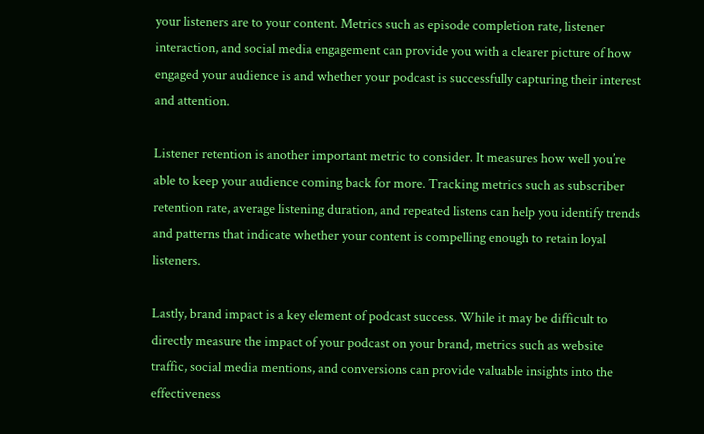your listeners are to your content. Metrics such as episode completion rate, listener interaction, and social media engagement can provide you with a clearer picture of how engaged your audience is and whether your podcast is successfully capturing their interest and attention.

Listener retention is another important metric to consider. It measures how well you’re able to keep your audience coming back for more. Tracking metrics such as subscriber retention rate, average listening duration, and repeated listens can help you identify trends and patterns that indicate whether your content is compelling enough to retain loyal listeners.

Lastly, brand impact is a key element of podcast success. While it may be difficult to directly measure the impact of your podcast on your brand, metrics such as website traffic, social media mentions, and conversions can provide valuable insights into the effectiveness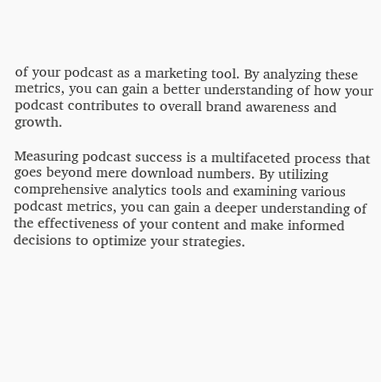of your podcast as a marketing tool. By analyzing these metrics, you can gain a better understanding of how your podcast contributes to overall brand awareness and growth.

Measuring podcast success is a multifaceted process that goes beyond mere download numbers. By utilizing comprehensive analytics tools and examining various podcast metrics, you can gain a deeper understanding of the effectiveness of your content and make informed decisions to optimize your strategies.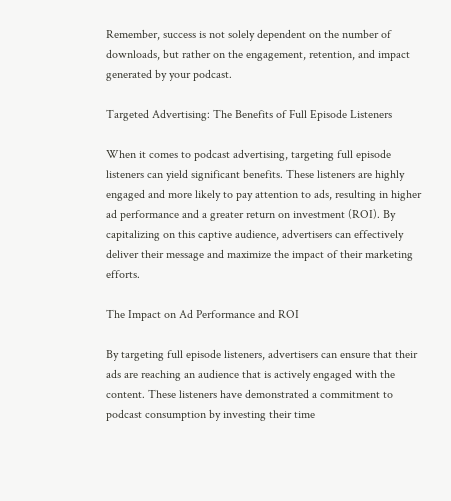Remember, success is not solely dependent on the number of downloads, but rather on the engagement, retention, and impact generated by your podcast.

Targeted Advertising: The Benefits of Full Episode Listeners

When it comes to podcast advertising, targeting full episode listeners can yield significant benefits. These listeners are highly engaged and more likely to pay attention to ads, resulting in higher ad performance and a greater return on investment (ROI). By capitalizing on this captive audience, advertisers can effectively deliver their message and maximize the impact of their marketing efforts.

The Impact on Ad Performance and ROI

By targeting full episode listeners, advertisers can ensure that their ads are reaching an audience that is actively engaged with the content. These listeners have demonstrated a commitment to podcast consumption by investing their time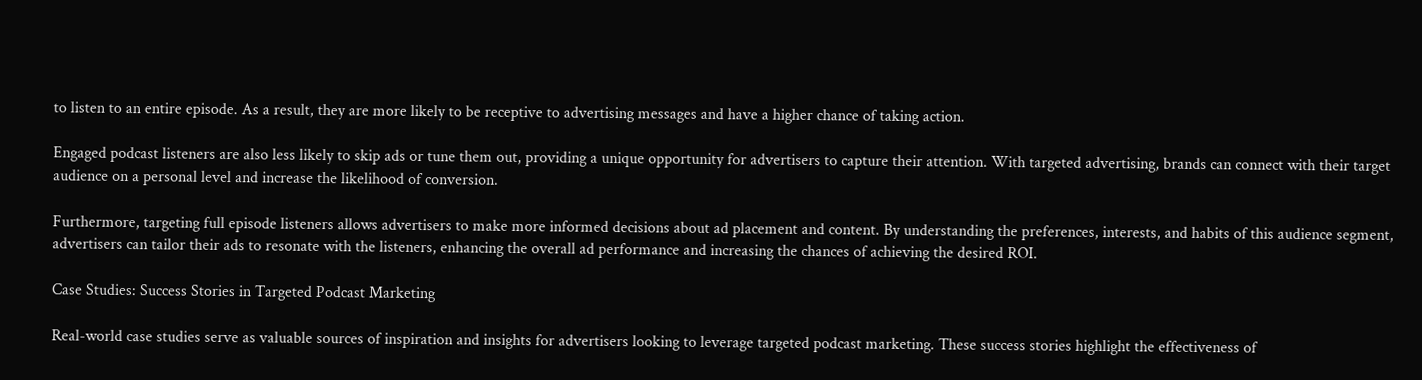to listen to an entire episode. As a result, they are more likely to be receptive to advertising messages and have a higher chance of taking action.

Engaged podcast listeners are also less likely to skip ads or tune them out, providing a unique opportunity for advertisers to capture their attention. With targeted advertising, brands can connect with their target audience on a personal level and increase the likelihood of conversion.

Furthermore, targeting full episode listeners allows advertisers to make more informed decisions about ad placement and content. By understanding the preferences, interests, and habits of this audience segment, advertisers can tailor their ads to resonate with the listeners, enhancing the overall ad performance and increasing the chances of achieving the desired ROI.

Case Studies: Success Stories in Targeted Podcast Marketing

Real-world case studies serve as valuable sources of inspiration and insights for advertisers looking to leverage targeted podcast marketing. These success stories highlight the effectiveness of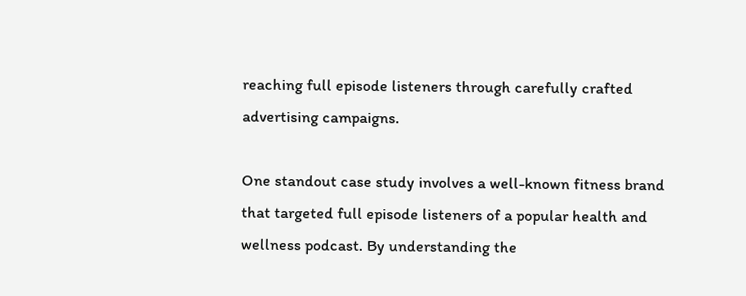reaching full episode listeners through carefully crafted advertising campaigns.

One standout case study involves a well-known fitness brand that targeted full episode listeners of a popular health and wellness podcast. By understanding the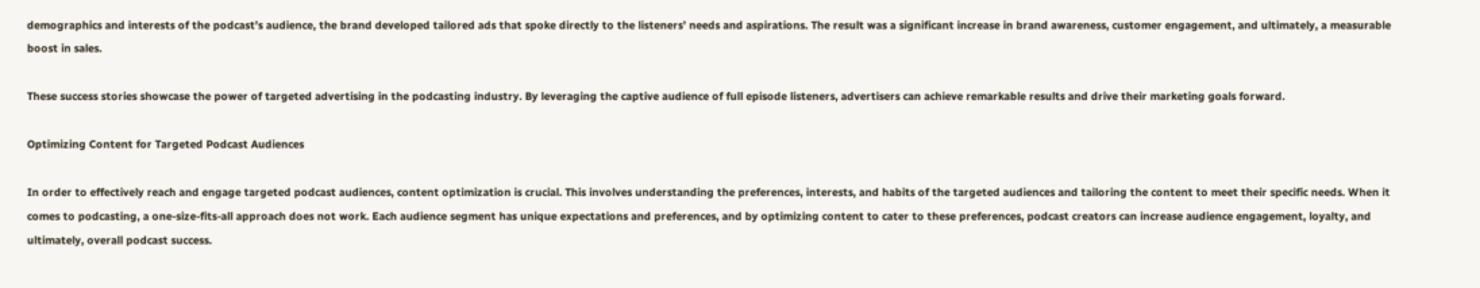demographics and interests of the podcast’s audience, the brand developed tailored ads that spoke directly to the listeners’ needs and aspirations. The result was a significant increase in brand awareness, customer engagement, and ultimately, a measurable boost in sales.

These success stories showcase the power of targeted advertising in the podcasting industry. By leveraging the captive audience of full episode listeners, advertisers can achieve remarkable results and drive their marketing goals forward.

Optimizing Content for Targeted Podcast Audiences

In order to effectively reach and engage targeted podcast audiences, content optimization is crucial. This involves understanding the preferences, interests, and habits of the targeted audiences and tailoring the content to meet their specific needs. When it comes to podcasting, a one-size-fits-all approach does not work. Each audience segment has unique expectations and preferences, and by optimizing content to cater to these preferences, podcast creators can increase audience engagement, loyalty, and ultimately, overall podcast success.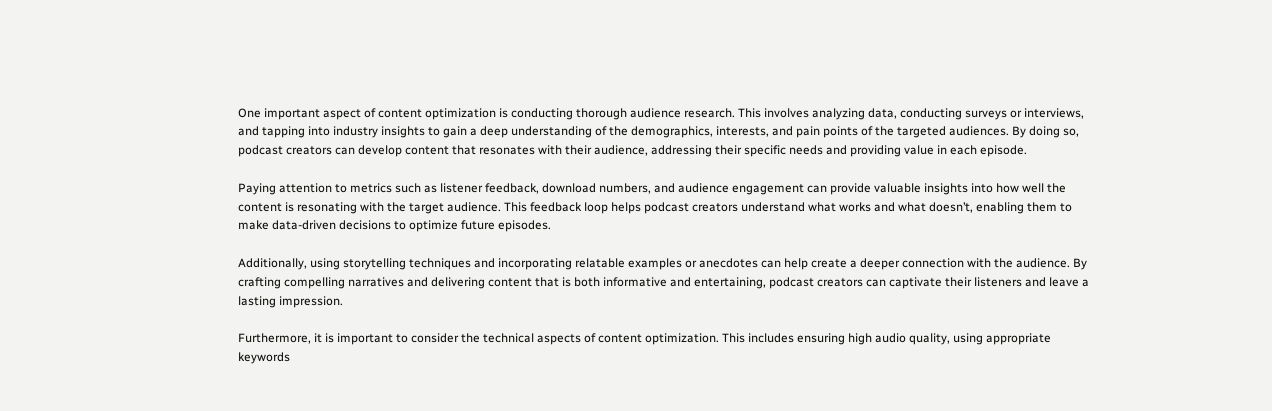One important aspect of content optimization is conducting thorough audience research. This involves analyzing data, conducting surveys or interviews, and tapping into industry insights to gain a deep understanding of the demographics, interests, and pain points of the targeted audiences. By doing so, podcast creators can develop content that resonates with their audience, addressing their specific needs and providing value in each episode.

Paying attention to metrics such as listener feedback, download numbers, and audience engagement can provide valuable insights into how well the content is resonating with the target audience. This feedback loop helps podcast creators understand what works and what doesn’t, enabling them to make data-driven decisions to optimize future episodes.

Additionally, using storytelling techniques and incorporating relatable examples or anecdotes can help create a deeper connection with the audience. By crafting compelling narratives and delivering content that is both informative and entertaining, podcast creators can captivate their listeners and leave a lasting impression.

Furthermore, it is important to consider the technical aspects of content optimization. This includes ensuring high audio quality, using appropriate keywords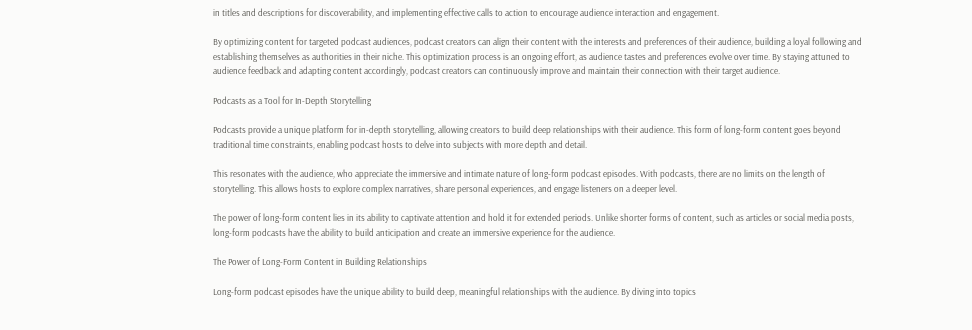in titles and descriptions for discoverability, and implementing effective calls to action to encourage audience interaction and engagement.

By optimizing content for targeted podcast audiences, podcast creators can align their content with the interests and preferences of their audience, building a loyal following and establishing themselves as authorities in their niche. This optimization process is an ongoing effort, as audience tastes and preferences evolve over time. By staying attuned to audience feedback and adapting content accordingly, podcast creators can continuously improve and maintain their connection with their target audience.

Podcasts as a Tool for In-Depth Storytelling

Podcasts provide a unique platform for in-depth storytelling, allowing creators to build deep relationships with their audience. This form of long-form content goes beyond traditional time constraints, enabling podcast hosts to delve into subjects with more depth and detail.

This resonates with the audience, who appreciate the immersive and intimate nature of long-form podcast episodes. With podcasts, there are no limits on the length of storytelling. This allows hosts to explore complex narratives, share personal experiences, and engage listeners on a deeper level.

The power of long-form content lies in its ability to captivate attention and hold it for extended periods. Unlike shorter forms of content, such as articles or social media posts, long-form podcasts have the ability to build anticipation and create an immersive experience for the audience.

The Power of Long-Form Content in Building Relationships

Long-form podcast episodes have the unique ability to build deep, meaningful relationships with the audience. By diving into topics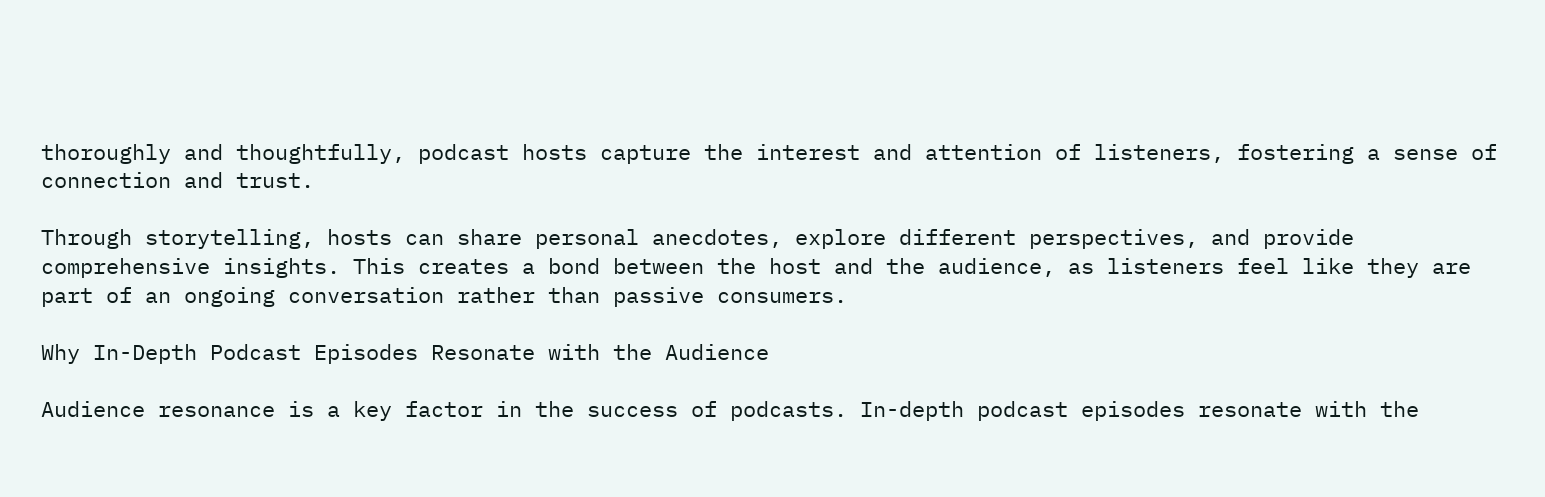thoroughly and thoughtfully, podcast hosts capture the interest and attention of listeners, fostering a sense of connection and trust.

Through storytelling, hosts can share personal anecdotes, explore different perspectives, and provide comprehensive insights. This creates a bond between the host and the audience, as listeners feel like they are part of an ongoing conversation rather than passive consumers.

Why In-Depth Podcast Episodes Resonate with the Audience

Audience resonance is a key factor in the success of podcasts. In-depth podcast episodes resonate with the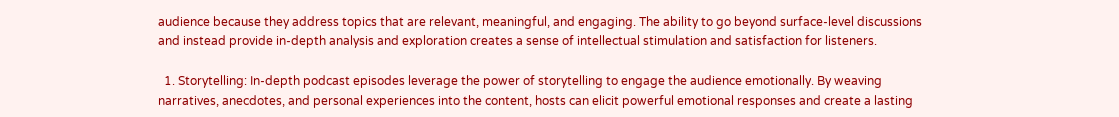audience because they address topics that are relevant, meaningful, and engaging. The ability to go beyond surface-level discussions and instead provide in-depth analysis and exploration creates a sense of intellectual stimulation and satisfaction for listeners.

  1. Storytelling: In-depth podcast episodes leverage the power of storytelling to engage the audience emotionally. By weaving narratives, anecdotes, and personal experiences into the content, hosts can elicit powerful emotional responses and create a lasting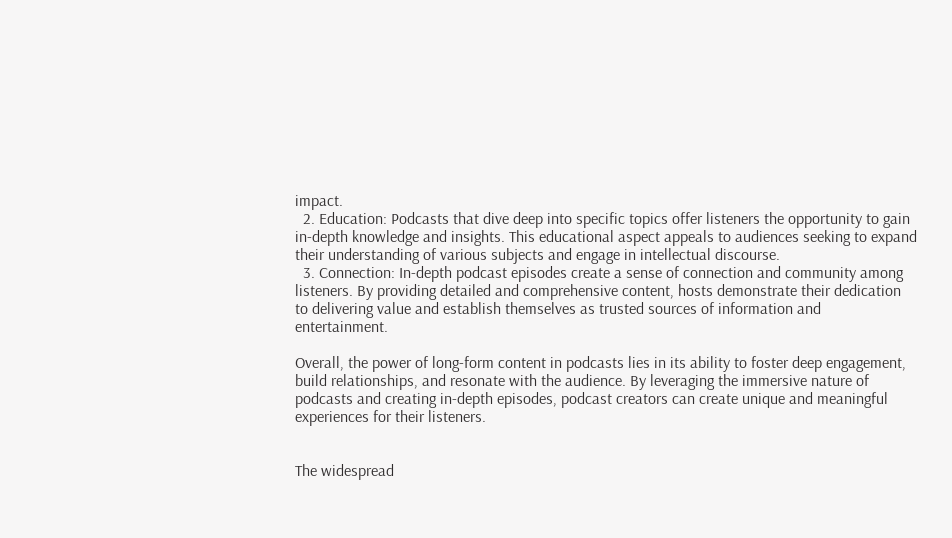impact.
  2. Education: Podcasts that dive deep into specific topics offer listeners the opportunity to gain in-depth knowledge and insights. This educational aspect appeals to audiences seeking to expand their understanding of various subjects and engage in intellectual discourse.
  3. Connection: In-depth podcast episodes create a sense of connection and community among listeners. By providing detailed and comprehensive content, hosts demonstrate their dedication to delivering value and establish themselves as trusted sources of information and entertainment.

Overall, the power of long-form content in podcasts lies in its ability to foster deep engagement, build relationships, and resonate with the audience. By leveraging the immersive nature of podcasts and creating in-depth episodes, podcast creators can create unique and meaningful experiences for their listeners.


The widespread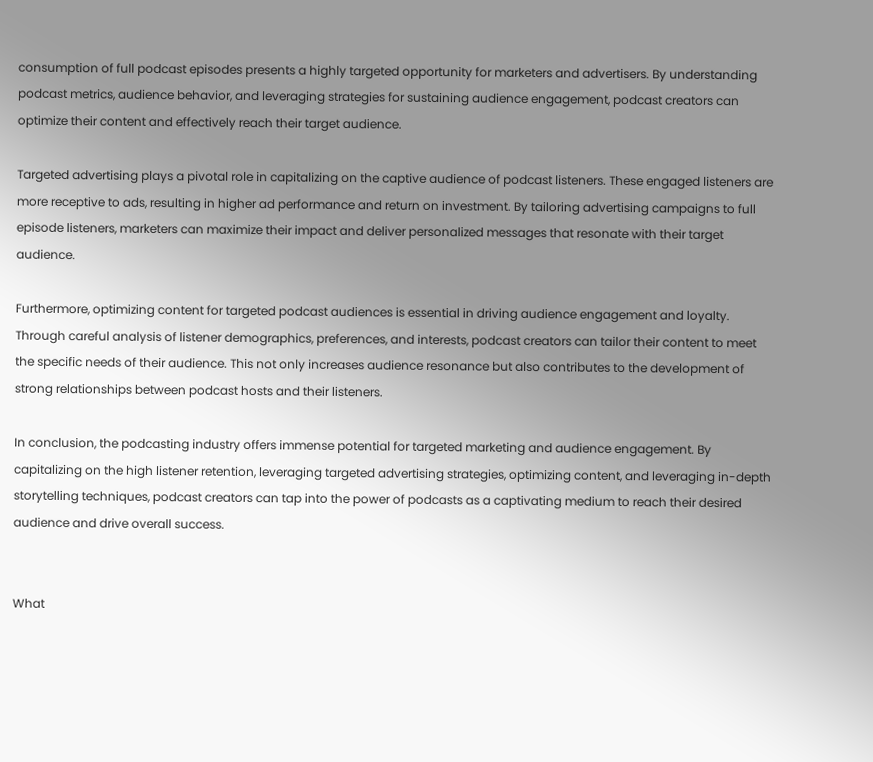consumption of full podcast episodes presents a highly targeted opportunity for marketers and advertisers. By understanding podcast metrics, audience behavior, and leveraging strategies for sustaining audience engagement, podcast creators can optimize their content and effectively reach their target audience.

Targeted advertising plays a pivotal role in capitalizing on the captive audience of podcast listeners. These engaged listeners are more receptive to ads, resulting in higher ad performance and return on investment. By tailoring advertising campaigns to full episode listeners, marketers can maximize their impact and deliver personalized messages that resonate with their target audience.

Furthermore, optimizing content for targeted podcast audiences is essential in driving audience engagement and loyalty. Through careful analysis of listener demographics, preferences, and interests, podcast creators can tailor their content to meet the specific needs of their audience. This not only increases audience resonance but also contributes to the development of strong relationships between podcast hosts and their listeners.

In conclusion, the podcasting industry offers immense potential for targeted marketing and audience engagement. By capitalizing on the high listener retention, leveraging targeted advertising strategies, optimizing content, and leveraging in-depth storytelling techniques, podcast creators can tap into the power of podcasts as a captivating medium to reach their desired audience and drive overall success.


What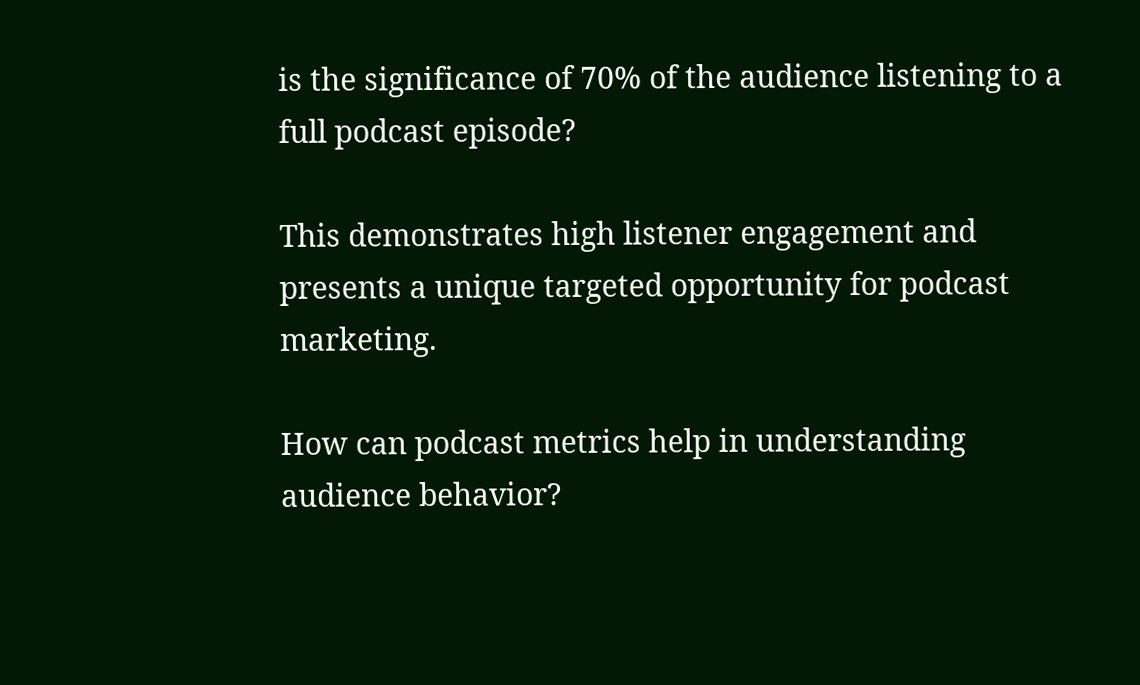is the significance of 70% of the audience listening to a full podcast episode?

This demonstrates high listener engagement and presents a unique targeted opportunity for podcast marketing.

How can podcast metrics help in understanding audience behavior?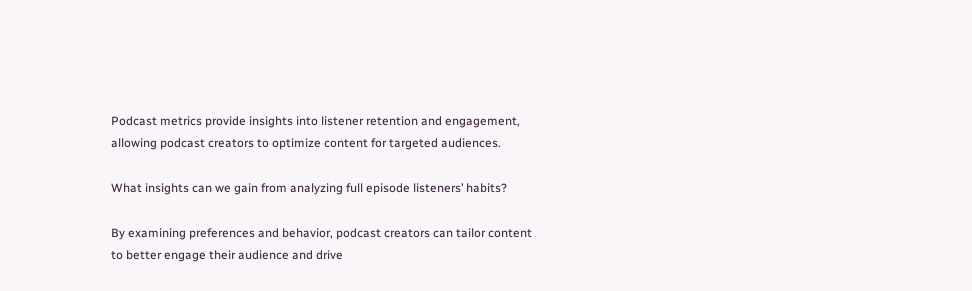Podcast metrics provide insights into listener retention and engagement, allowing podcast creators to optimize content for targeted audiences.

What insights can we gain from analyzing full episode listeners’ habits?

By examining preferences and behavior, podcast creators can tailor content to better engage their audience and drive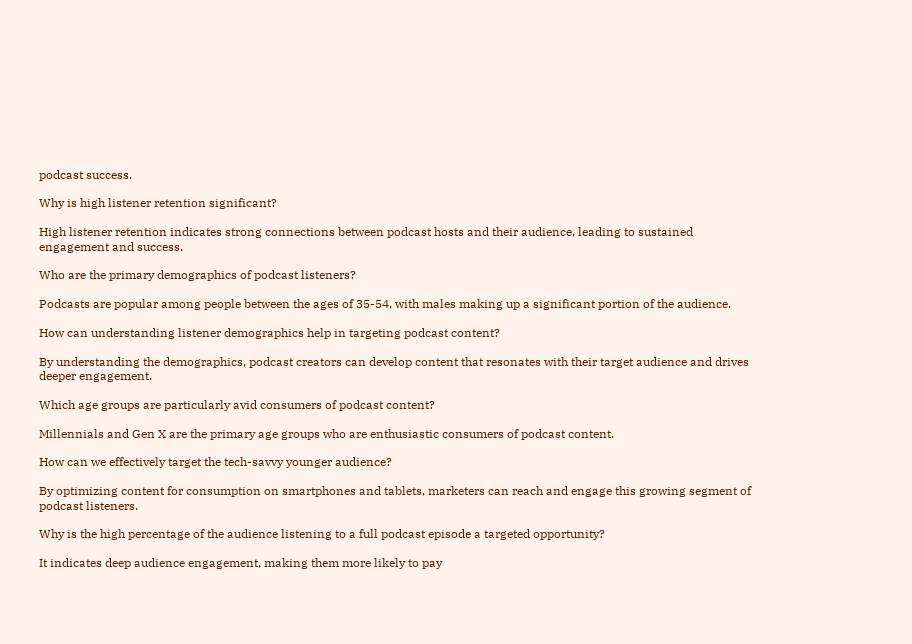podcast success.

Why is high listener retention significant?

High listener retention indicates strong connections between podcast hosts and their audience, leading to sustained engagement and success.

Who are the primary demographics of podcast listeners?

Podcasts are popular among people between the ages of 35-54, with males making up a significant portion of the audience.

How can understanding listener demographics help in targeting podcast content?

By understanding the demographics, podcast creators can develop content that resonates with their target audience and drives deeper engagement.

Which age groups are particularly avid consumers of podcast content?

Millennials and Gen X are the primary age groups who are enthusiastic consumers of podcast content.

How can we effectively target the tech-savvy younger audience?

By optimizing content for consumption on smartphones and tablets, marketers can reach and engage this growing segment of podcast listeners.

Why is the high percentage of the audience listening to a full podcast episode a targeted opportunity?

It indicates deep audience engagement, making them more likely to pay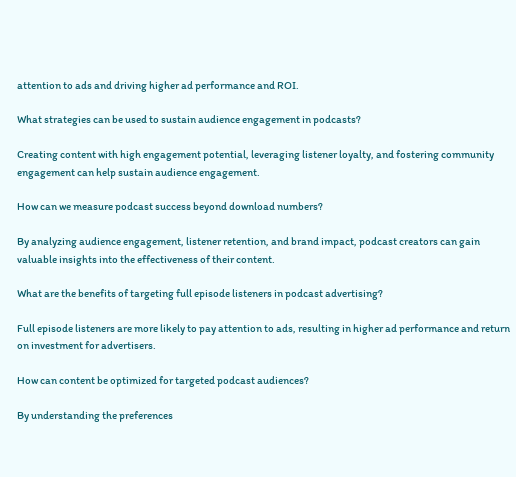attention to ads and driving higher ad performance and ROI.

What strategies can be used to sustain audience engagement in podcasts?

Creating content with high engagement potential, leveraging listener loyalty, and fostering community engagement can help sustain audience engagement.

How can we measure podcast success beyond download numbers?

By analyzing audience engagement, listener retention, and brand impact, podcast creators can gain valuable insights into the effectiveness of their content.

What are the benefits of targeting full episode listeners in podcast advertising?

Full episode listeners are more likely to pay attention to ads, resulting in higher ad performance and return on investment for advertisers.

How can content be optimized for targeted podcast audiences?

By understanding the preferences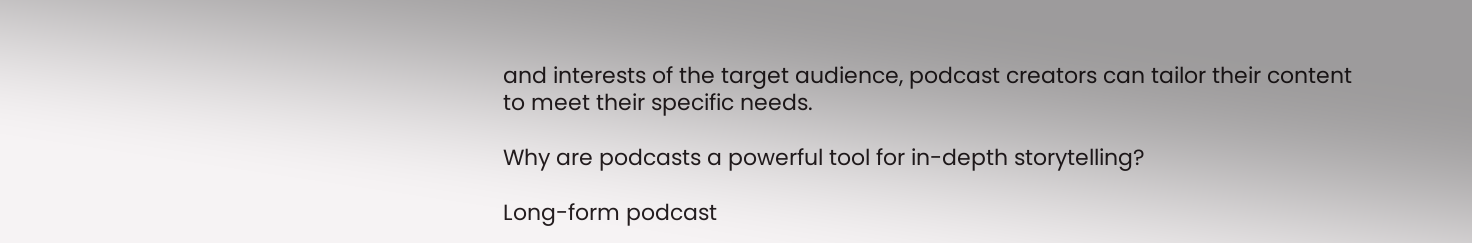and interests of the target audience, podcast creators can tailor their content to meet their specific needs.

Why are podcasts a powerful tool for in-depth storytelling?

Long-form podcast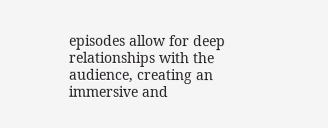episodes allow for deep relationships with the audience, creating an immersive and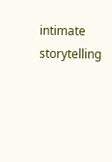intimate storytelling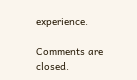experience.

Comments are closed.